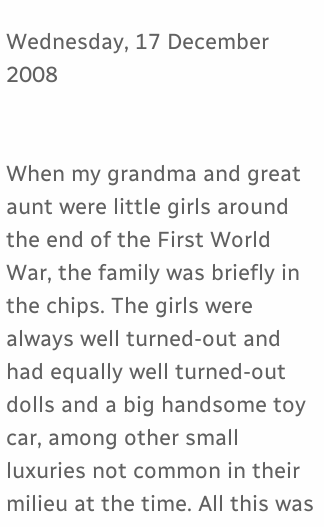Wednesday, 17 December 2008


When my grandma and great aunt were little girls around the end of the First World War, the family was briefly in the chips. The girls were always well turned-out and had equally well turned-out dolls and a big handsome toy car, among other small luxuries not common in their milieu at the time. All this was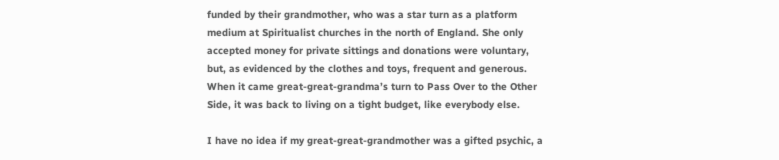funded by their grandmother, who was a star turn as a platform medium at Spiritualist churches in the north of England. She only accepted money for private sittings and donations were voluntary, but, as evidenced by the clothes and toys, frequent and generous. When it came great-great-grandma’s turn to Pass Over to the Other Side, it was back to living on a tight budget, like everybody else.

I have no idea if my great-great-grandmother was a gifted psychic, a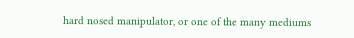hard nosed manipulator, or one of the many mediums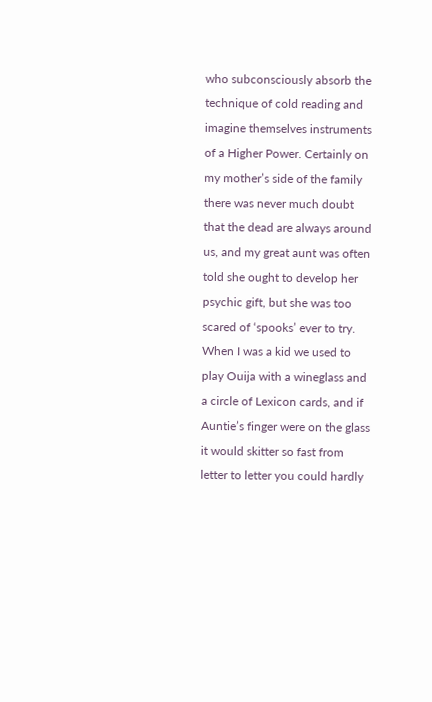who subconsciously absorb the technique of cold reading and imagine themselves instruments of a Higher Power. Certainly on my mother’s side of the family there was never much doubt that the dead are always around us, and my great aunt was often told she ought to develop her psychic gift, but she was too scared of ‘spooks’ ever to try. When I was a kid we used to play Ouija with a wineglass and a circle of Lexicon cards, and if Auntie’s finger were on the glass it would skitter so fast from letter to letter you could hardly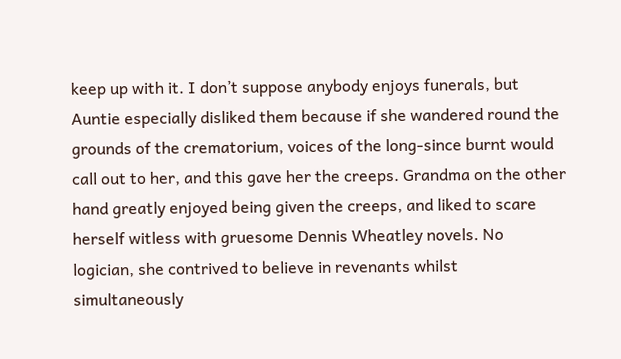keep up with it. I don’t suppose anybody enjoys funerals, but Auntie especially disliked them because if she wandered round the grounds of the crematorium, voices of the long-since burnt would call out to her, and this gave her the creeps. Grandma on the other hand greatly enjoyed being given the creeps, and liked to scare herself witless with gruesome Dennis Wheatley novels. No logician, she contrived to believe in revenants whilst simultaneously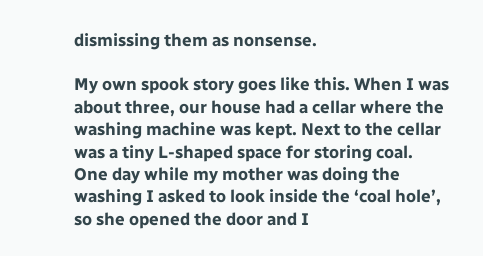dismissing them as nonsense.

My own spook story goes like this. When I was about three, our house had a cellar where the washing machine was kept. Next to the cellar was a tiny L-shaped space for storing coal. One day while my mother was doing the washing I asked to look inside the ‘coal hole’, so she opened the door and I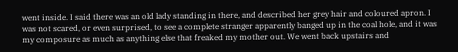went inside. I said there was an old lady standing in there, and described her grey hair and coloured apron. I was not scared, or even surprised, to see a complete stranger apparently banged up in the coal hole, and it was my composure as much as anything else that freaked my mother out. We went back upstairs and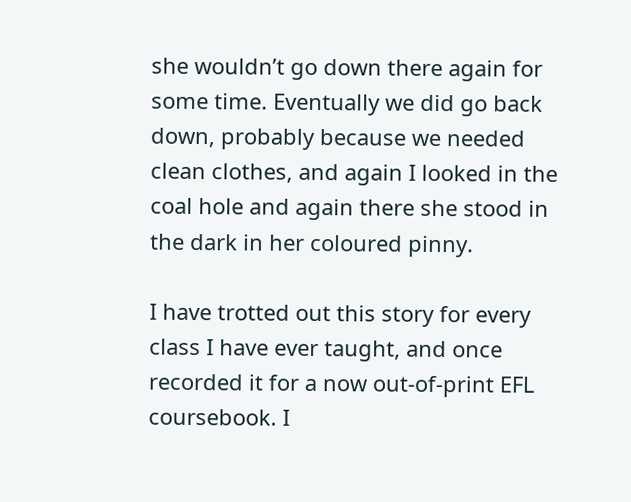she wouldn’t go down there again for some time. Eventually we did go back down, probably because we needed clean clothes, and again I looked in the coal hole and again there she stood in the dark in her coloured pinny.

I have trotted out this story for every class I have ever taught, and once recorded it for a now out-of-print EFL coursebook. I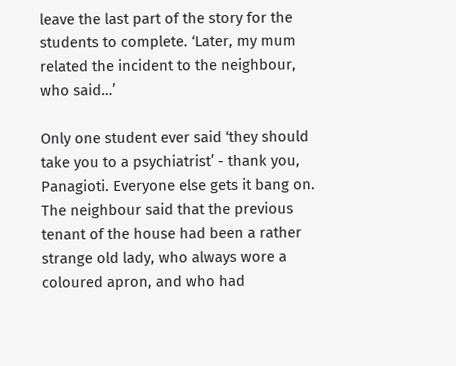leave the last part of the story for the students to complete. ‘Later, my mum related the incident to the neighbour, who said…’

Only one student ever said ‘they should take you to a psychiatrist’ - thank you, Panagioti. Everyone else gets it bang on. The neighbour said that the previous tenant of the house had been a rather strange old lady, who always wore a coloured apron, and who had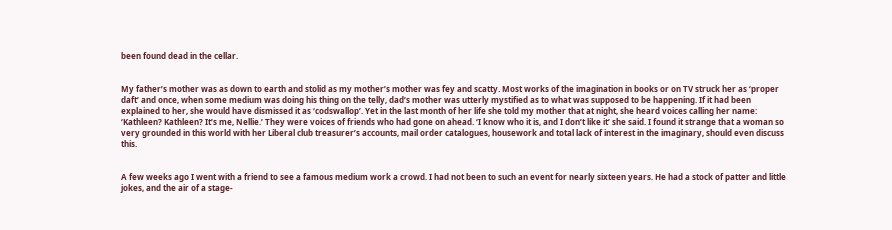been found dead in the cellar.


My father’s mother was as down to earth and stolid as my mother’s mother was fey and scatty. Most works of the imagination in books or on TV struck her as ‘proper daft’ and once, when some medium was doing his thing on the telly, dad’s mother was utterly mystified as to what was supposed to be happening. If it had been explained to her, she would have dismissed it as ‘codswallop’. Yet in the last month of her life she told my mother that at night, she heard voices calling her name: ‘Kathleen? Kathleen? It’s me, Nellie.’ They were voices of friends who had gone on ahead. ‘I know who it is, and I don’t like it’ she said. I found it strange that a woman so very grounded in this world with her Liberal club treasurer’s accounts, mail order catalogues, housework and total lack of interest in the imaginary, should even discuss this.


A few weeks ago I went with a friend to see a famous medium work a crowd. I had not been to such an event for nearly sixteen years. He had a stock of patter and little jokes, and the air of a stage-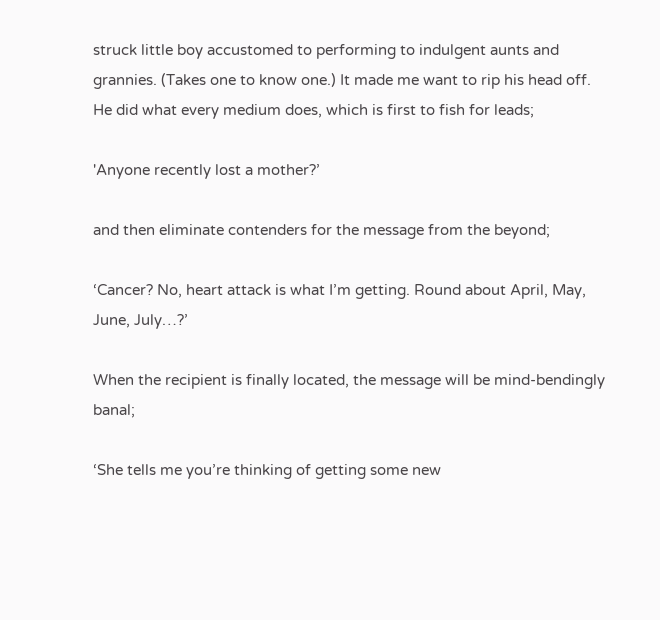struck little boy accustomed to performing to indulgent aunts and grannies. (Takes one to know one.) It made me want to rip his head off. He did what every medium does, which is first to fish for leads;

'Anyone recently lost a mother?’

and then eliminate contenders for the message from the beyond;

‘Cancer? No, heart attack is what I’m getting. Round about April, May, June, July…?’

When the recipient is finally located, the message will be mind-bendingly banal;

‘She tells me you’re thinking of getting some new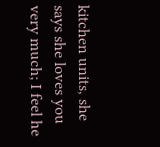kitchen units, she says she loves you very much; I feel he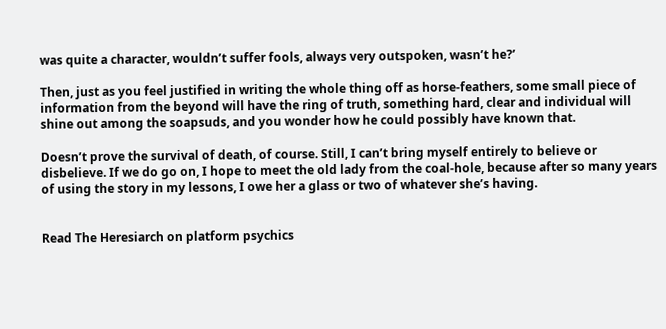was quite a character, wouldn’t suffer fools, always very outspoken, wasn’t he?’

Then, just as you feel justified in writing the whole thing off as horse-feathers, some small piece of information from the beyond will have the ring of truth, something hard, clear and individual will shine out among the soapsuds, and you wonder how he could possibly have known that.

Doesn’t prove the survival of death, of course. Still, I can’t bring myself entirely to believe or disbelieve. If we do go on, I hope to meet the old lady from the coal-hole, because after so many years of using the story in my lessons, I owe her a glass or two of whatever she’s having.


Read The Heresiarch on platform psychics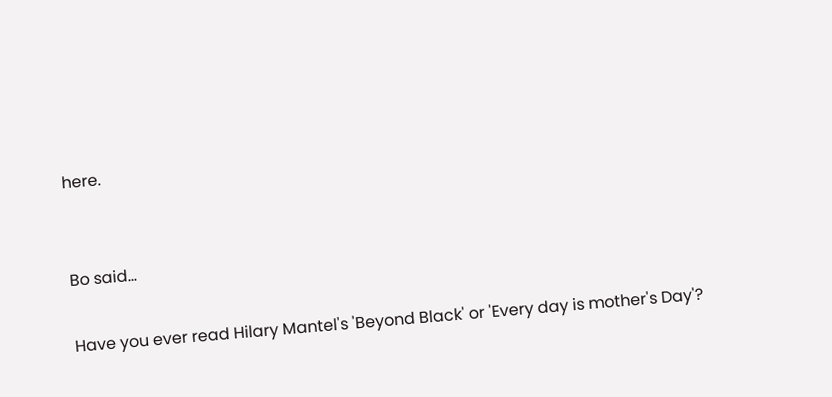here.


Bo said...

Have you ever read Hilary Mantel's 'Beyond Black' or 'Every day is mother's Day'?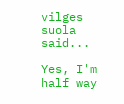vilges suola said...

Yes, I'm half way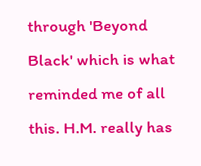through 'Beyond Black' which is what reminded me of all this. H.M. really has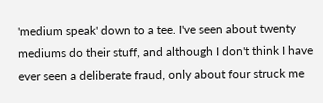'medium speak' down to a tee. I've seen about twenty mediums do their stuff, and although I don't think I have ever seen a deliberate fraud, only about four struck me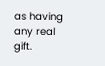as having any real gift.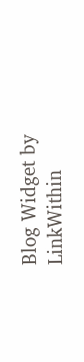Blog Widget by LinkWithin